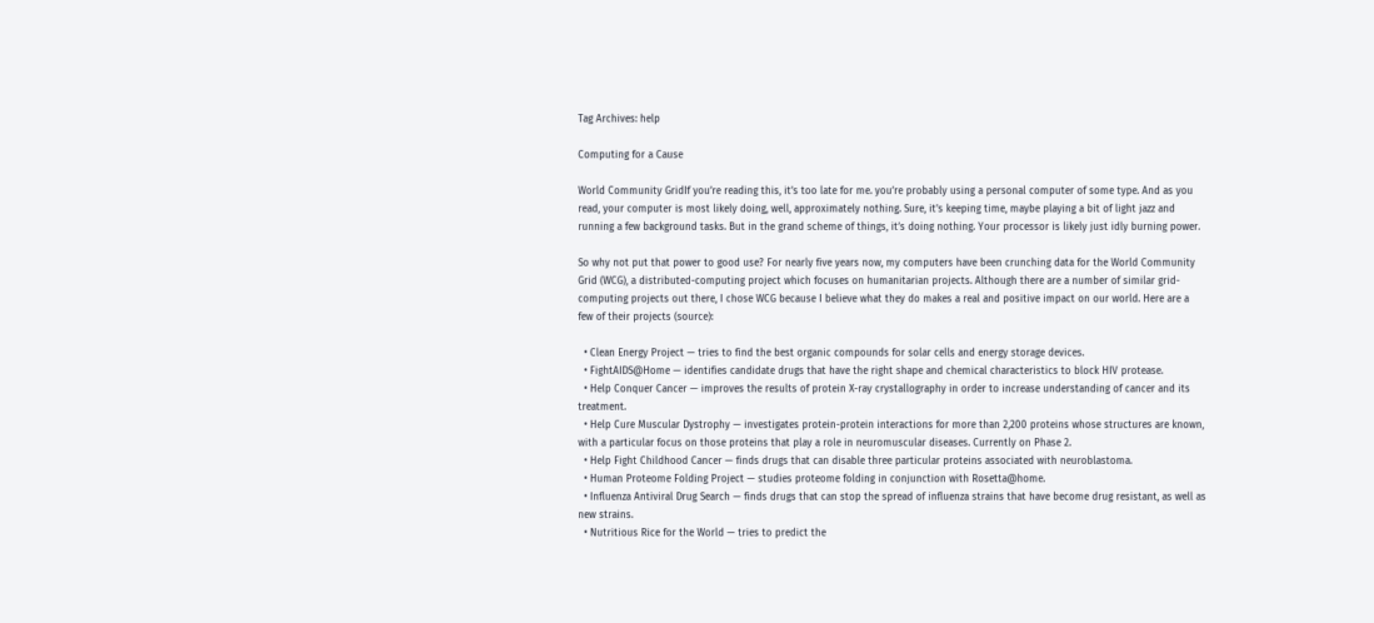Tag Archives: help

Computing for a Cause

World Community GridIf you’re reading this, it’s too late for me. you’re probably using a personal computer of some type. And as you read, your computer is most likely doing, well, approximately nothing. Sure, it’s keeping time, maybe playing a bit of light jazz and running a few background tasks. But in the grand scheme of things, it’s doing nothing. Your processor is likely just idly burning power.

So why not put that power to good use? For nearly five years now, my computers have been crunching data for the World Community Grid (WCG), a distributed-computing project which focuses on humanitarian projects. Although there are a number of similar grid-computing projects out there, I chose WCG because I believe what they do makes a real and positive impact on our world. Here are a few of their projects (source):

  • Clean Energy Project — tries to find the best organic compounds for solar cells and energy storage devices.
  • FightAIDS@Home — identifies candidate drugs that have the right shape and chemical characteristics to block HIV protease.
  • Help Conquer Cancer — improves the results of protein X-ray crystallography in order to increase understanding of cancer and its treatment.
  • Help Cure Muscular Dystrophy — investigates protein-protein interactions for more than 2,200 proteins whose structures are known, with a particular focus on those proteins that play a role in neuromuscular diseases. Currently on Phase 2.
  • Help Fight Childhood Cancer — finds drugs that can disable three particular proteins associated with neuroblastoma.
  • Human Proteome Folding Project — studies proteome folding in conjunction with Rosetta@home.
  • Influenza Antiviral Drug Search — finds drugs that can stop the spread of influenza strains that have become drug resistant, as well as new strains.
  • Nutritious Rice for the World — tries to predict the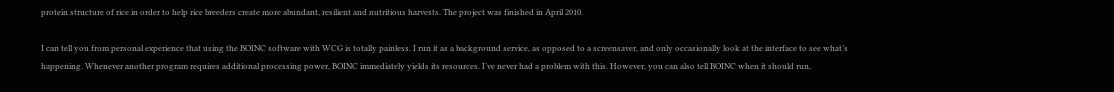protein structure of rice in order to help rice breeders create more abundant, resilient and nutritious harvests. The project was finished in April 2010.

I can tell you from personal experience that using the BOINC software with WCG is totally painless. I run it as a background service, as opposed to a screensaver, and only occasionally look at the interface to see what’s happening. Whenever another program requires additional processing power, BOINC immediately yields its resources. I’ve never had a problem with this. However, you can also tell BOINC when it should run,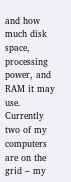and how much disk space, processing power, and RAM it may use. Currently two of my computers are on the grid – my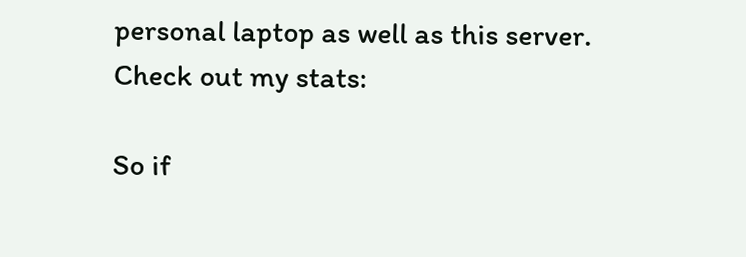personal laptop as well as this server. Check out my stats:

So if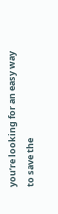you’re looking for an easy way to save the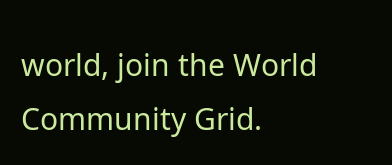world, join the World Community Grid.